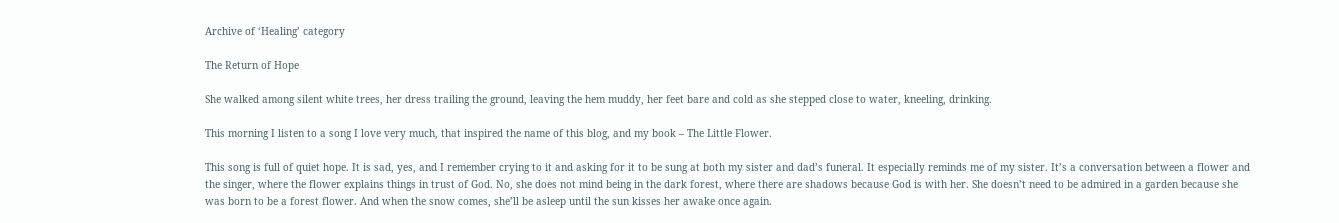Archive of ‘Healing’ category

The Return of Hope

She walked among silent white trees, her dress trailing the ground, leaving the hem muddy, her feet bare and cold as she stepped close to water, kneeling, drinking.

This morning I listen to a song I love very much, that inspired the name of this blog, and my book – The Little Flower.

This song is full of quiet hope. It is sad, yes, and I remember crying to it and asking for it to be sung at both my sister and dad’s funeral. It especially reminds me of my sister. It’s a conversation between a flower and the singer, where the flower explains things in trust of God. No, she does not mind being in the dark forest, where there are shadows because God is with her. She doesn’t need to be admired in a garden because she was born to be a forest flower. And when the snow comes, she’ll be asleep until the sun kisses her awake once again.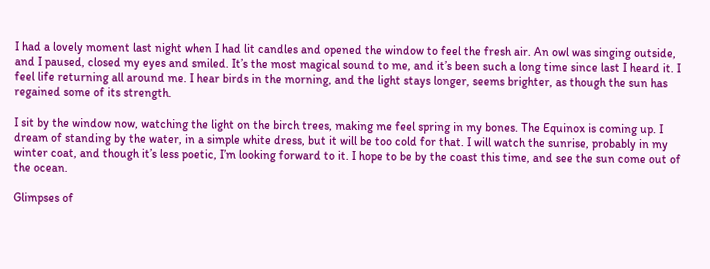I had a lovely moment last night when I had lit candles and opened the window to feel the fresh air. An owl was singing outside, and I paused, closed my eyes and smiled. It’s the most magical sound to me, and it’s been such a long time since last I heard it. I feel life returning all around me. I hear birds in the morning, and the light stays longer, seems brighter, as though the sun has regained some of its strength.

I sit by the window now, watching the light on the birch trees, making me feel spring in my bones. The Equinox is coming up. I dream of standing by the water, in a simple white dress, but it will be too cold for that. I will watch the sunrise, probably in my winter coat, and though it’s less poetic, I’m looking forward to it. I hope to be by the coast this time, and see the sun come out of the ocean.

Glimpses of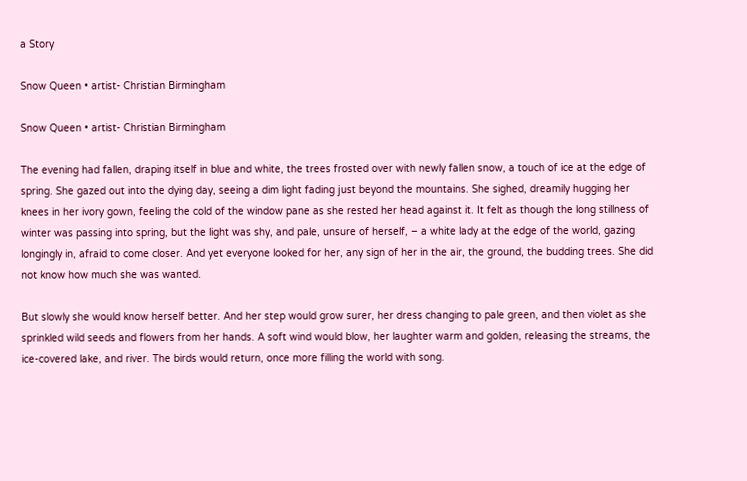a Story

Snow Queen • artist- Christian Birmingham

Snow Queen • artist- Christian Birmingham

The evening had fallen, draping itself in blue and white, the trees frosted over with newly fallen snow, a touch of ice at the edge of spring. She gazed out into the dying day, seeing a dim light fading just beyond the mountains. She sighed, dreamily hugging her knees in her ivory gown, feeling the cold of the window pane as she rested her head against it. It felt as though the long stillness of winter was passing into spring, but the light was shy, and pale, unsure of herself, – a white lady at the edge of the world, gazing longingly in, afraid to come closer. And yet everyone looked for her, any sign of her in the air, the ground, the budding trees. She did not know how much she was wanted.

But slowly she would know herself better. And her step would grow surer, her dress changing to pale green, and then violet as she sprinkled wild seeds and flowers from her hands. A soft wind would blow, her laughter warm and golden, releasing the streams, the ice-covered lake, and river. The birds would return, once more filling the world with song.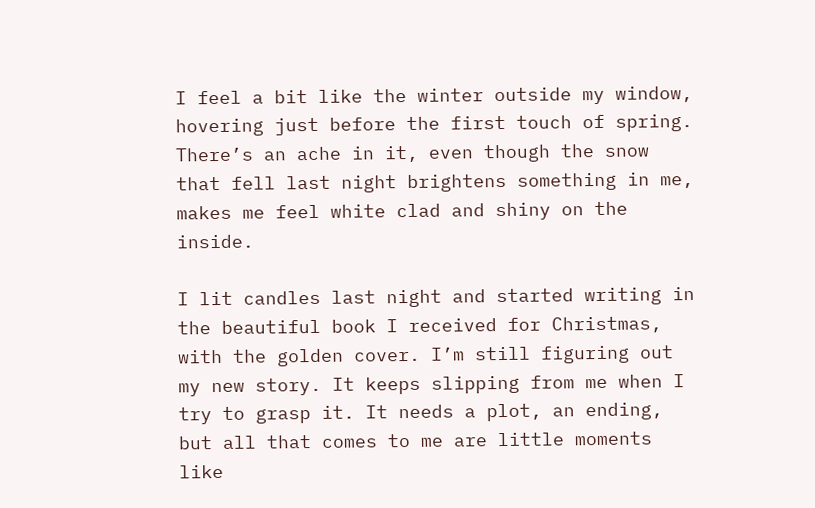I feel a bit like the winter outside my window, hovering just before the first touch of spring. There’s an ache in it, even though the snow that fell last night brightens something in me, makes me feel white clad and shiny on the inside.

I lit candles last night and started writing in the beautiful book I received for Christmas, with the golden cover. I’m still figuring out my new story. It keeps slipping from me when I try to grasp it. It needs a plot, an ending, but all that comes to me are little moments like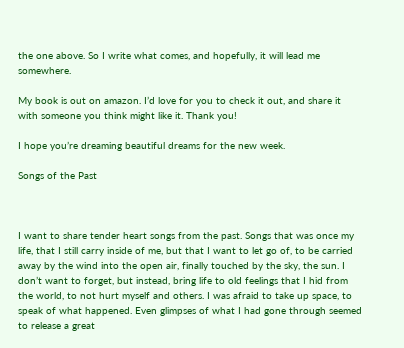the one above. So I write what comes, and hopefully, it will lead me somewhere.

My book is out on amazon. I’d love for you to check it out, and share it with someone you think might like it. Thank you!

I hope you’re dreaming beautiful dreams for the new week.

Songs of the Past



I want to share tender heart songs from the past. Songs that was once my life, that I still carry inside of me, but that I want to let go of, to be carried away by the wind into the open air, finally touched by the sky, the sun. I don’t want to forget, but instead, bring life to old feelings that I hid from the world, to not hurt myself and others. I was afraid to take up space, to speak of what happened. Even glimpses of what I had gone through seemed to release a great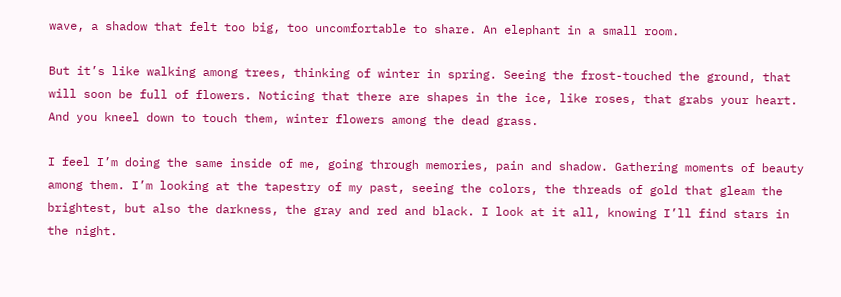wave, a shadow that felt too big, too uncomfortable to share. An elephant in a small room.

But it’s like walking among trees, thinking of winter in spring. Seeing the frost-touched the ground, that will soon be full of flowers. Noticing that there are shapes in the ice, like roses, that grabs your heart. And you kneel down to touch them, winter flowers among the dead grass.

I feel I’m doing the same inside of me, going through memories, pain and shadow. Gathering moments of beauty among them. I’m looking at the tapestry of my past, seeing the colors, the threads of gold that gleam the brightest, but also the darkness, the gray and red and black. I look at it all, knowing I’ll find stars in the night.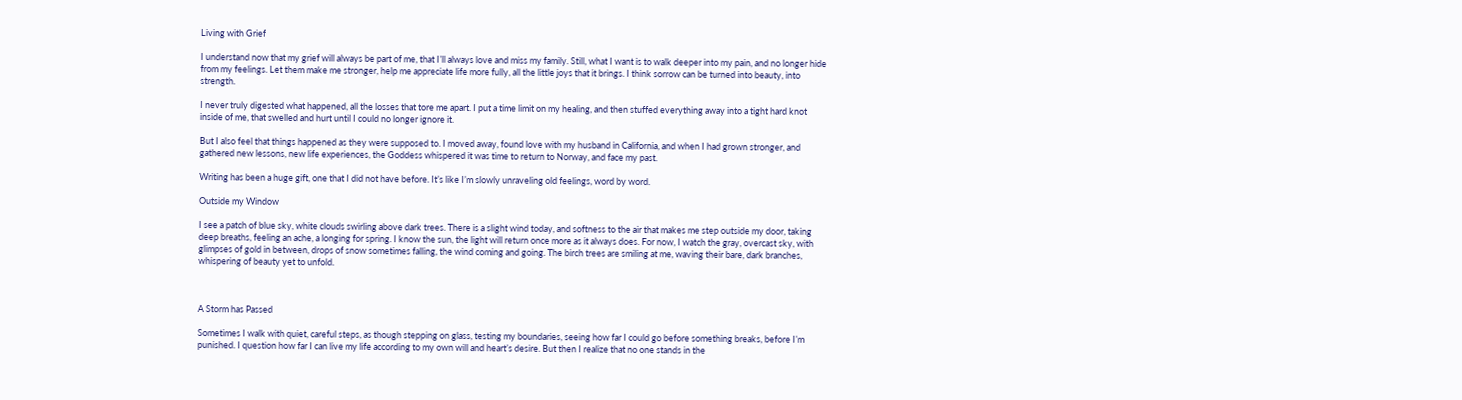Living with Grief

I understand now that my grief will always be part of me, that I’ll always love and miss my family. Still, what I want is to walk deeper into my pain, and no longer hide from my feelings. Let them make me stronger, help me appreciate life more fully, all the little joys that it brings. I think sorrow can be turned into beauty, into strength.

I never truly digested what happened, all the losses that tore me apart. I put a time limit on my healing, and then stuffed everything away into a tight hard knot inside of me, that swelled and hurt until I could no longer ignore it.

But I also feel that things happened as they were supposed to. I moved away, found love with my husband in California, and when I had grown stronger, and gathered new lessons, new life experiences, the Goddess whispered it was time to return to Norway, and face my past.

Writing has been a huge gift, one that I did not have before. It’s like I’m slowly unraveling old feelings, word by word.

Outside my Window

I see a patch of blue sky, white clouds swirling above dark trees. There is a slight wind today, and softness to the air that makes me step outside my door, taking deep breaths, feeling an ache, a longing for spring. I know the sun, the light will return once more as it always does. For now, I watch the gray, overcast sky, with glimpses of gold in between, drops of snow sometimes falling, the wind coming and going. The birch trees are smiling at me, waving their bare, dark branches, whispering of beauty yet to unfold.



A Storm has Passed

Sometimes I walk with quiet, careful steps, as though stepping on glass, testing my boundaries, seeing how far I could go before something breaks, before I’m punished. I question how far I can live my life according to my own will and heart’s desire. But then I realize that no one stands in the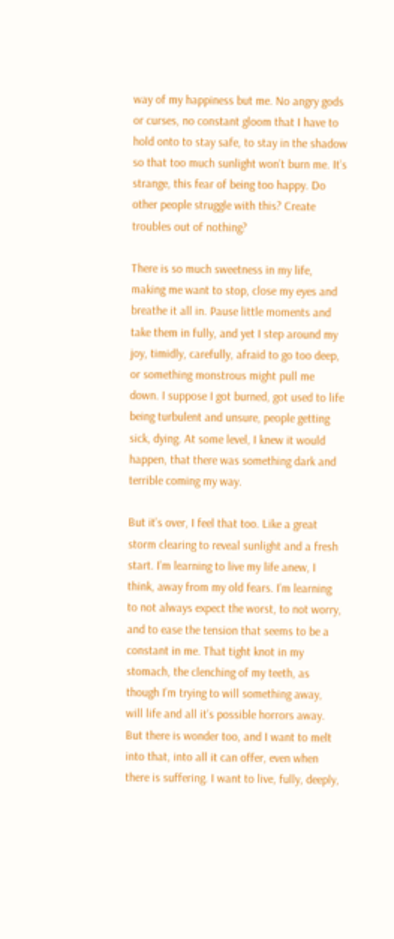way of my happiness but me. No angry gods or curses, no constant gloom that I have to hold onto to stay safe, to stay in the shadow so that too much sunlight won’t burn me. It’s strange, this fear of being too happy. Do other people struggle with this? Create troubles out of nothing?

There is so much sweetness in my life, making me want to stop, close my eyes and breathe it all in. Pause little moments and take them in fully, and yet I step around my joy, timidly, carefully, afraid to go too deep, or something monstrous might pull me down. I suppose I got burned, got used to life being turbulent and unsure, people getting sick, dying. At some level, I knew it would happen, that there was something dark and terrible coming my way.

But it’s over, I feel that too. Like a great storm clearing to reveal sunlight and a fresh start. I’m learning to live my life anew, I think, away from my old fears. I’m learning to not always expect the worst, to not worry, and to ease the tension that seems to be a constant in me. That tight knot in my stomach, the clenching of my teeth, as though I’m trying to will something away, will life and all it’s possible horrors away. But there is wonder too, and I want to melt into that, into all it can offer, even when there is suffering. I want to live, fully, deeply,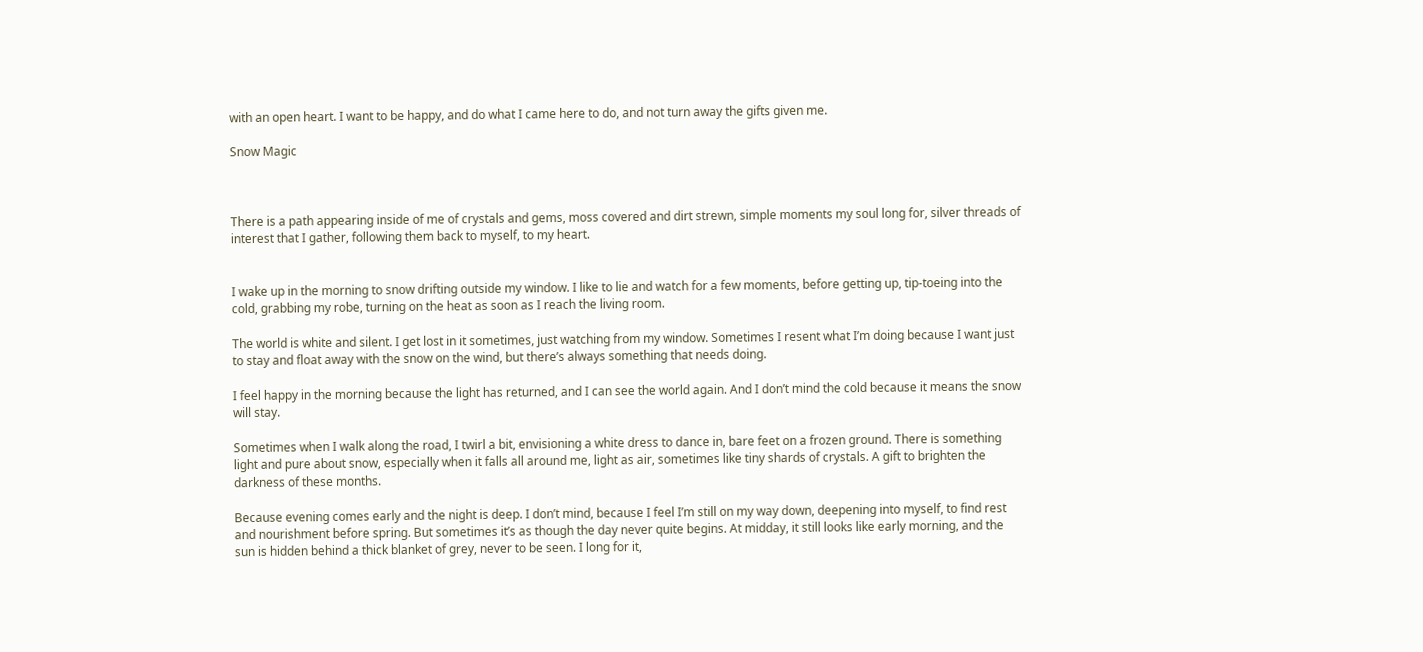with an open heart. I want to be happy, and do what I came here to do, and not turn away the gifts given me.

Snow Magic



There is a path appearing inside of me of crystals and gems, moss covered and dirt strewn, simple moments my soul long for, silver threads of interest that I gather, following them back to myself, to my heart.


I wake up in the morning to snow drifting outside my window. I like to lie and watch for a few moments, before getting up, tip-toeing into the cold, grabbing my robe, turning on the heat as soon as I reach the living room.

The world is white and silent. I get lost in it sometimes, just watching from my window. Sometimes I resent what I’m doing because I want just to stay and float away with the snow on the wind, but there’s always something that needs doing.

I feel happy in the morning because the light has returned, and I can see the world again. And I don’t mind the cold because it means the snow will stay.

Sometimes when I walk along the road, I twirl a bit, envisioning a white dress to dance in, bare feet on a frozen ground. There is something light and pure about snow, especially when it falls all around me, light as air, sometimes like tiny shards of crystals. A gift to brighten the darkness of these months.

Because evening comes early and the night is deep. I don’t mind, because I feel I’m still on my way down, deepening into myself, to find rest and nourishment before spring. But sometimes it’s as though the day never quite begins. At midday, it still looks like early morning, and the sun is hidden behind a thick blanket of grey, never to be seen. I long for it,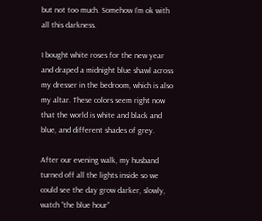but not too much. Somehow I’m ok with all this darkness.

I bought white roses for the new year and draped a midnight blue shawl across my dresser in the bedroom, which is also my altar. These colors seem right now that the world is white and black and blue, and different shades of grey.

After our evening walk, my husband turned off all the lights inside so we could see the day grow darker, slowly, watch “the blue hour”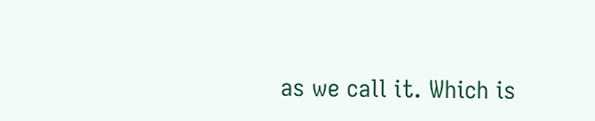as we call it. Which is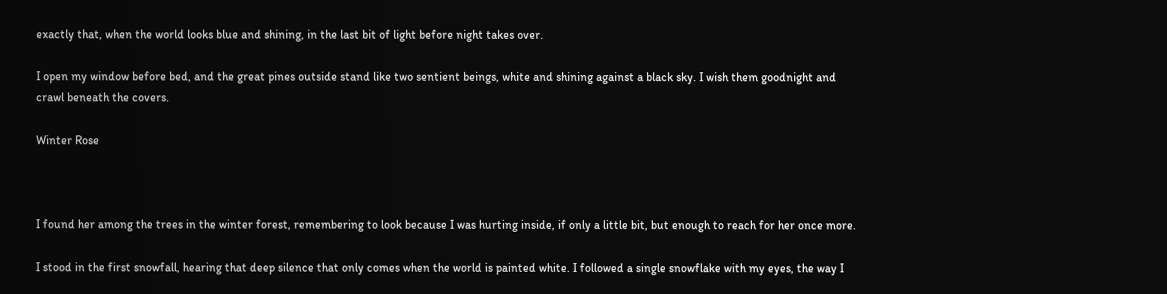exactly that, when the world looks blue and shining, in the last bit of light before night takes over.

I open my window before bed, and the great pines outside stand like two sentient beings, white and shining against a black sky. I wish them goodnight and crawl beneath the covers.

Winter Rose



I found her among the trees in the winter forest, remembering to look because I was hurting inside, if only a little bit, but enough to reach for her once more.

I stood in the first snowfall, hearing that deep silence that only comes when the world is painted white. I followed a single snowflake with my eyes, the way I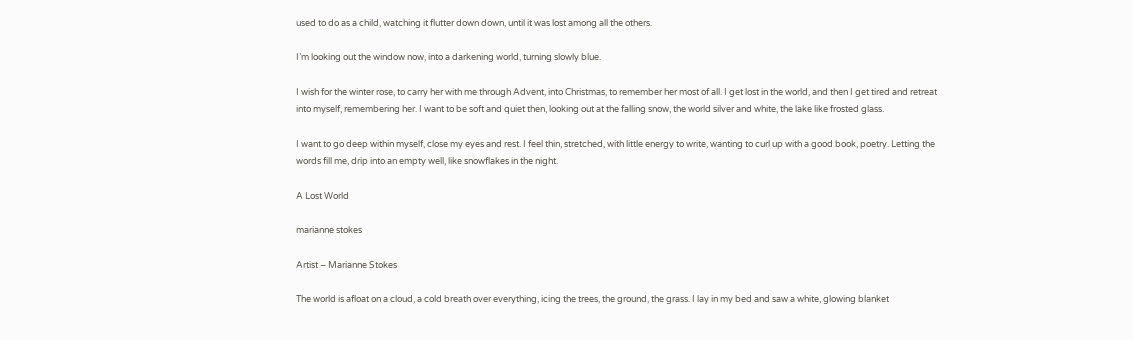used to do as a child, watching it flutter down down, until it was lost among all the others.

I’m looking out the window now, into a darkening world, turning slowly blue.

I wish for the winter rose, to carry her with me through Advent, into Christmas, to remember her most of all. I get lost in the world, and then I get tired and retreat into myself, remembering her. I want to be soft and quiet then, looking out at the falling snow, the world silver and white, the lake like frosted glass.

I want to go deep within myself, close my eyes and rest. I feel thin, stretched, with little energy to write, wanting to curl up with a good book, poetry. Letting the words fill me, drip into an empty well, like snowflakes in the night.

A Lost World

marianne stokes

Artist – Marianne Stokes

The world is afloat on a cloud, a cold breath over everything, icing the trees, the ground, the grass. I lay in my bed and saw a white, glowing blanket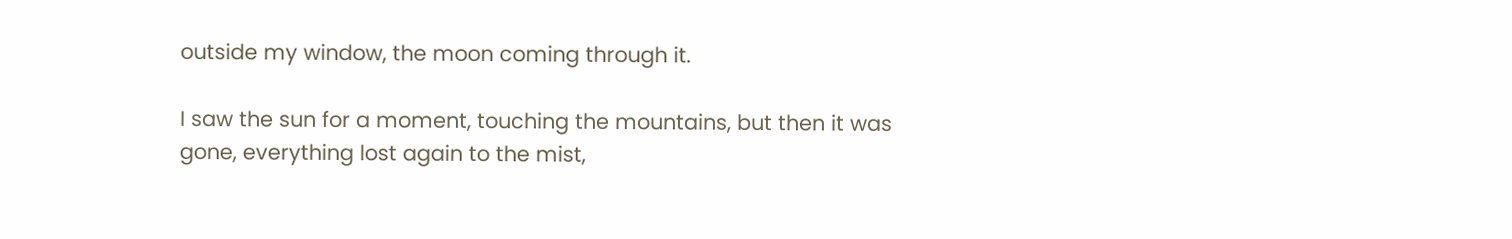outside my window, the moon coming through it.

I saw the sun for a moment, touching the mountains, but then it was gone, everything lost again to the mist,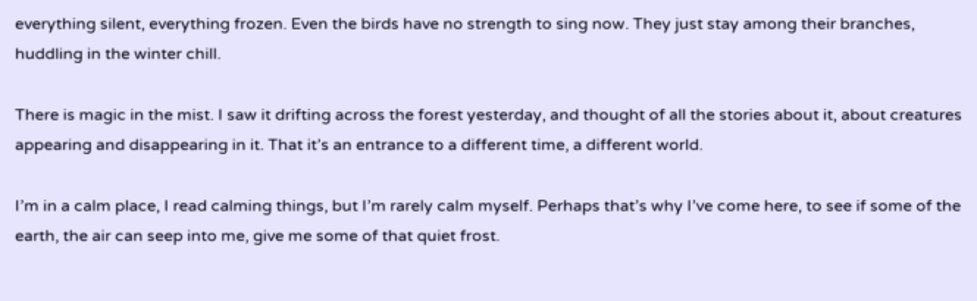everything silent, everything frozen. Even the birds have no strength to sing now. They just stay among their branches, huddling in the winter chill.

There is magic in the mist. I saw it drifting across the forest yesterday, and thought of all the stories about it, about creatures appearing and disappearing in it. That it’s an entrance to a different time, a different world.

I’m in a calm place, I read calming things, but I’m rarely calm myself. Perhaps that’s why I’ve come here, to see if some of the earth, the air can seep into me, give me some of that quiet frost.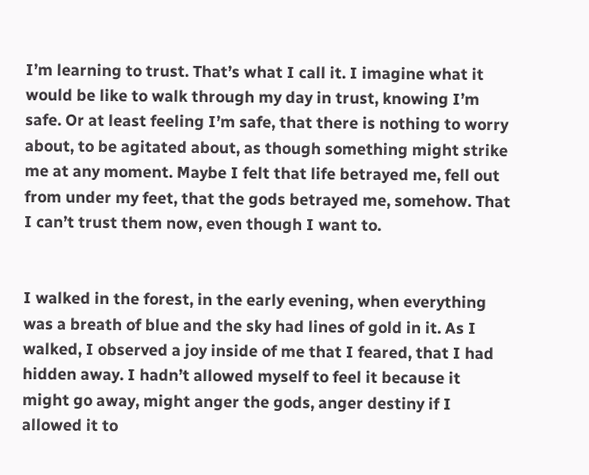I’m learning to trust. That’s what I call it. I imagine what it would be like to walk through my day in trust, knowing I’m safe. Or at least feeling I’m safe, that there is nothing to worry about, to be agitated about, as though something might strike me at any moment. Maybe I felt that life betrayed me, fell out from under my feet, that the gods betrayed me, somehow. That I can’t trust them now, even though I want to.


I walked in the forest, in the early evening, when everything was a breath of blue and the sky had lines of gold in it. As I walked, I observed a joy inside of me that I feared, that I had hidden away. I hadn’t allowed myself to feel it because it might go away, might anger the gods, anger destiny if I allowed it to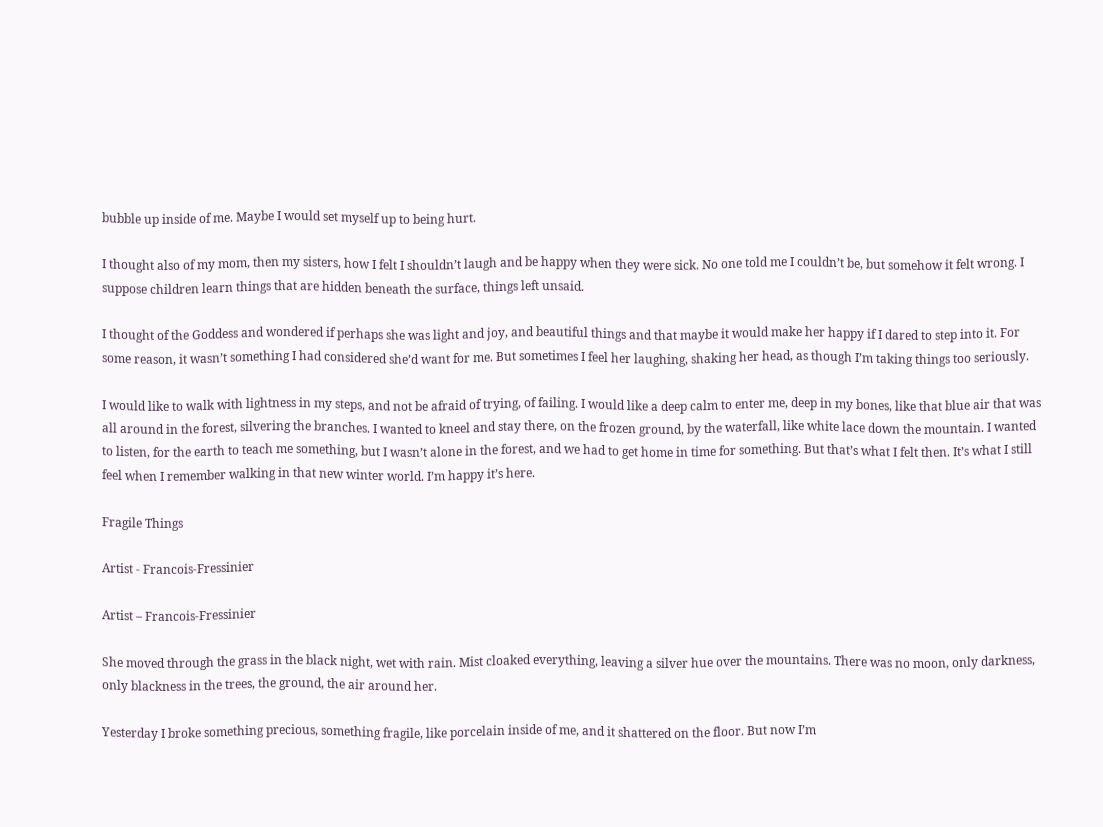bubble up inside of me. Maybe I would set myself up to being hurt.

I thought also of my mom, then my sisters, how I felt I shouldn’t laugh and be happy when they were sick. No one told me I couldn’t be, but somehow it felt wrong. I suppose children learn things that are hidden beneath the surface, things left unsaid.

I thought of the Goddess and wondered if perhaps she was light and joy, and beautiful things and that maybe it would make her happy if I dared to step into it. For some reason, it wasn’t something I had considered she’d want for me. But sometimes I feel her laughing, shaking her head, as though I’m taking things too seriously.

I would like to walk with lightness in my steps, and not be afraid of trying, of failing. I would like a deep calm to enter me, deep in my bones, like that blue air that was all around in the forest, silvering the branches. I wanted to kneel and stay there, on the frozen ground, by the waterfall, like white lace down the mountain. I wanted to listen, for the earth to teach me something, but I wasn’t alone in the forest, and we had to get home in time for something. But that’s what I felt then. It’s what I still feel when I remember walking in that new winter world. I’m happy it’s here.

Fragile Things

Artist - Francois-Fressinier

Artist – Francois-Fressinier

She moved through the grass in the black night, wet with rain. Mist cloaked everything, leaving a silver hue over the mountains. There was no moon, only darkness, only blackness in the trees, the ground, the air around her.

Yesterday I broke something precious, something fragile, like porcelain inside of me, and it shattered on the floor. But now I’m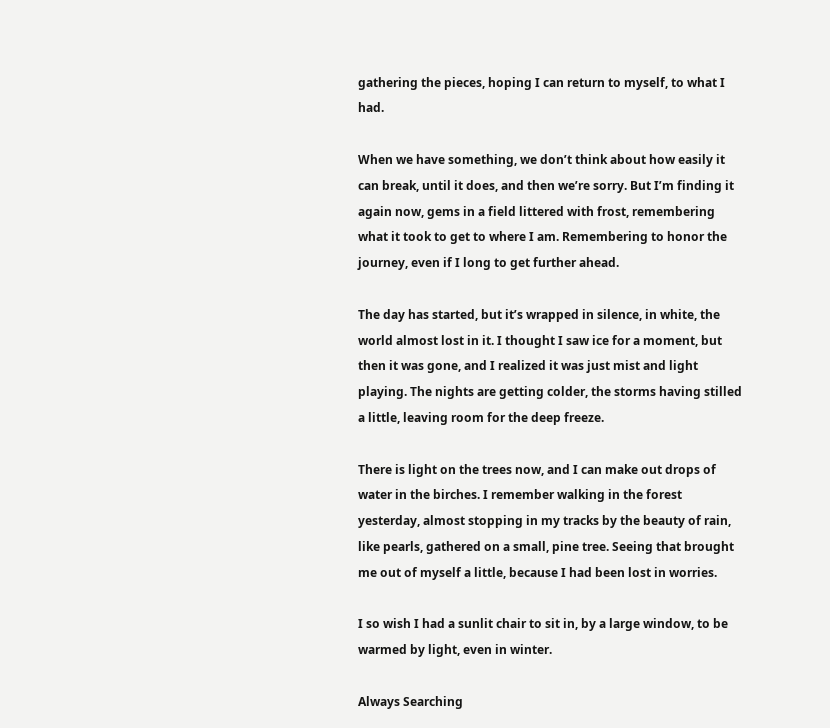gathering the pieces, hoping I can return to myself, to what I had.

When we have something, we don’t think about how easily it can break, until it does, and then we’re sorry. But I’m finding it again now, gems in a field littered with frost, remembering what it took to get to where I am. Remembering to honor the journey, even if I long to get further ahead.

The day has started, but it’s wrapped in silence, in white, the world almost lost in it. I thought I saw ice for a moment, but then it was gone, and I realized it was just mist and light playing. The nights are getting colder, the storms having stilled a little, leaving room for the deep freeze.

There is light on the trees now, and I can make out drops of water in the birches. I remember walking in the forest yesterday, almost stopping in my tracks by the beauty of rain, like pearls, gathered on a small, pine tree. Seeing that brought me out of myself a little, because I had been lost in worries.

I so wish I had a sunlit chair to sit in, by a large window, to be warmed by light, even in winter.

Always Searching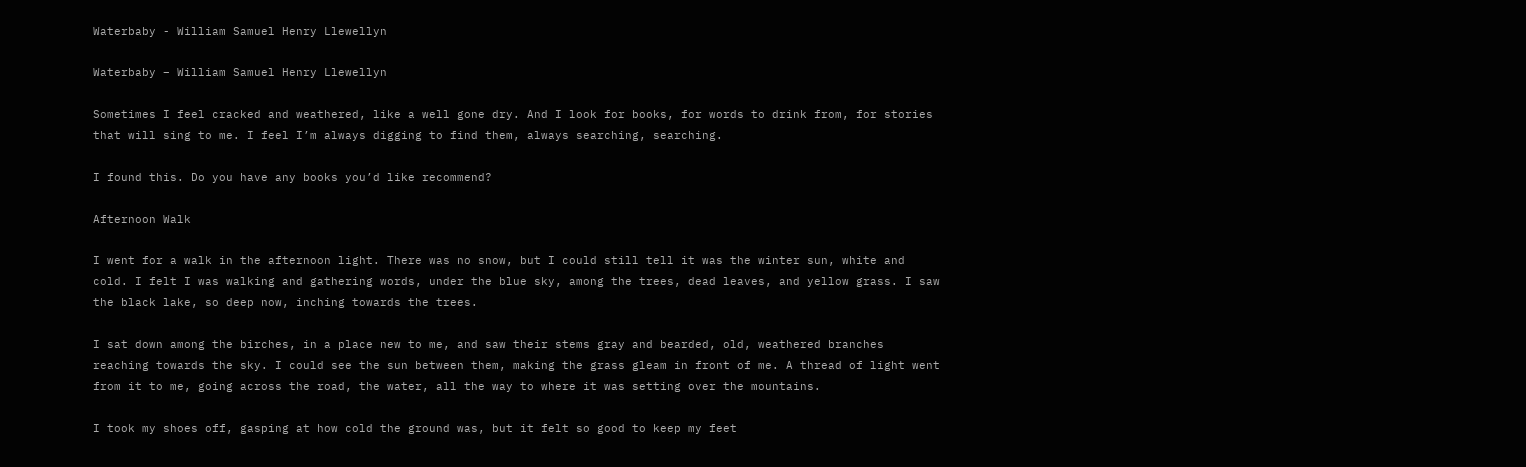Waterbaby - William Samuel Henry Llewellyn

Waterbaby – William Samuel Henry Llewellyn

Sometimes I feel cracked and weathered, like a well gone dry. And I look for books, for words to drink from, for stories that will sing to me. I feel I’m always digging to find them, always searching, searching.

I found this. Do you have any books you’d like recommend?

Afternoon Walk

I went for a walk in the afternoon light. There was no snow, but I could still tell it was the winter sun, white and cold. I felt I was walking and gathering words, under the blue sky, among the trees, dead leaves, and yellow grass. I saw the black lake, so deep now, inching towards the trees.

I sat down among the birches, in a place new to me, and saw their stems gray and bearded, old, weathered branches reaching towards the sky. I could see the sun between them, making the grass gleam in front of me. A thread of light went from it to me, going across the road, the water, all the way to where it was setting over the mountains.

I took my shoes off, gasping at how cold the ground was, but it felt so good to keep my feet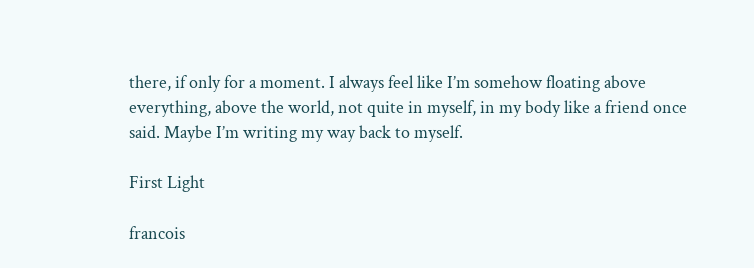there, if only for a moment. I always feel like I’m somehow floating above everything, above the world, not quite in myself, in my body like a friend once said. Maybe I’m writing my way back to myself.

First Light

francois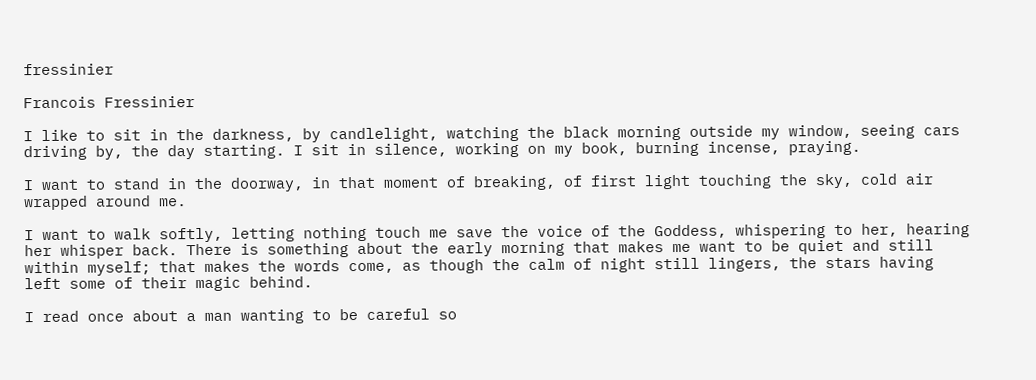fressinier

Francois Fressinier

I like to sit in the darkness, by candlelight, watching the black morning outside my window, seeing cars driving by, the day starting. I sit in silence, working on my book, burning incense, praying.

I want to stand in the doorway, in that moment of breaking, of first light touching the sky, cold air wrapped around me.

I want to walk softly, letting nothing touch me save the voice of the Goddess, whispering to her, hearing her whisper back. There is something about the early morning that makes me want to be quiet and still within myself; that makes the words come, as though the calm of night still lingers, the stars having left some of their magic behind.

I read once about a man wanting to be careful so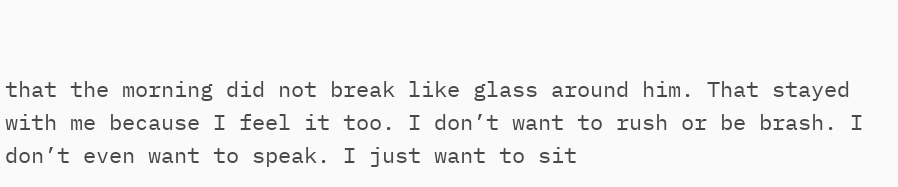that the morning did not break like glass around him. That stayed with me because I feel it too. I don’t want to rush or be brash. I don’t even want to speak. I just want to sit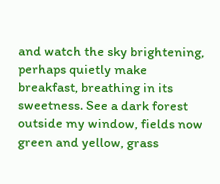and watch the sky brightening, perhaps quietly make breakfast, breathing in its sweetness. See a dark forest outside my window, fields now green and yellow, grass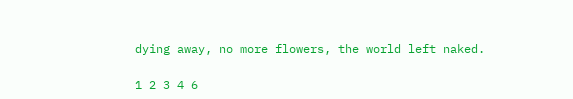dying away, no more flowers, the world left naked.

1 2 3 4 6